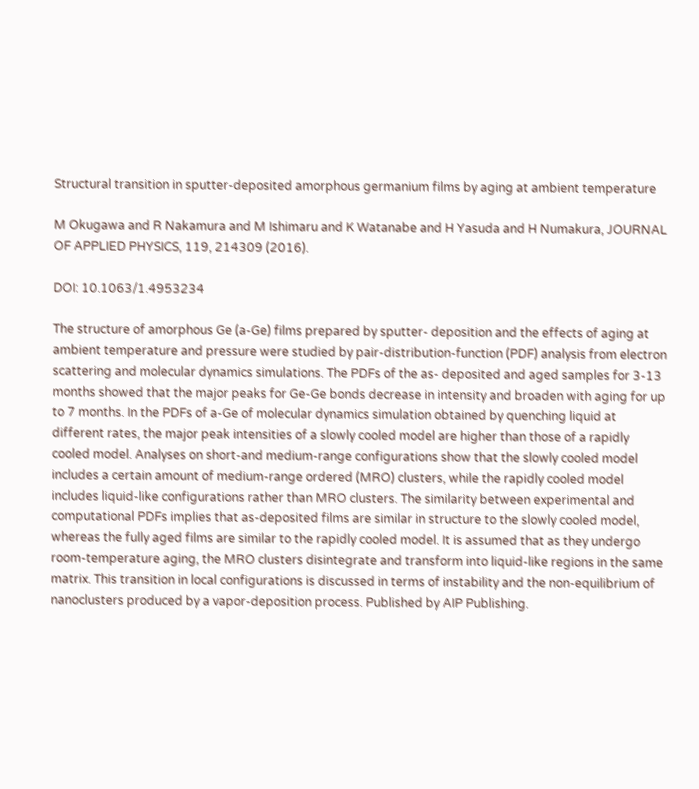Structural transition in sputter-deposited amorphous germanium films by aging at ambient temperature

M Okugawa and R Nakamura and M Ishimaru and K Watanabe and H Yasuda and H Numakura, JOURNAL OF APPLIED PHYSICS, 119, 214309 (2016).

DOI: 10.1063/1.4953234

The structure of amorphous Ge (a-Ge) films prepared by sputter- deposition and the effects of aging at ambient temperature and pressure were studied by pair-distribution-function (PDF) analysis from electron scattering and molecular dynamics simulations. The PDFs of the as- deposited and aged samples for 3-13 months showed that the major peaks for Ge-Ge bonds decrease in intensity and broaden with aging for up to 7 months. In the PDFs of a-Ge of molecular dynamics simulation obtained by quenching liquid at different rates, the major peak intensities of a slowly cooled model are higher than those of a rapidly cooled model. Analyses on short-and medium-range configurations show that the slowly cooled model includes a certain amount of medium-range ordered (MRO) clusters, while the rapidly cooled model includes liquid-like configurations rather than MRO clusters. The similarity between experimental and computational PDFs implies that as-deposited films are similar in structure to the slowly cooled model, whereas the fully aged films are similar to the rapidly cooled model. It is assumed that as they undergo room-temperature aging, the MRO clusters disintegrate and transform into liquid-like regions in the same matrix. This transition in local configurations is discussed in terms of instability and the non-equilibrium of nanoclusters produced by a vapor-deposition process. Published by AIP Publishing.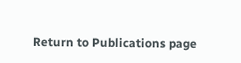Return to Publications page